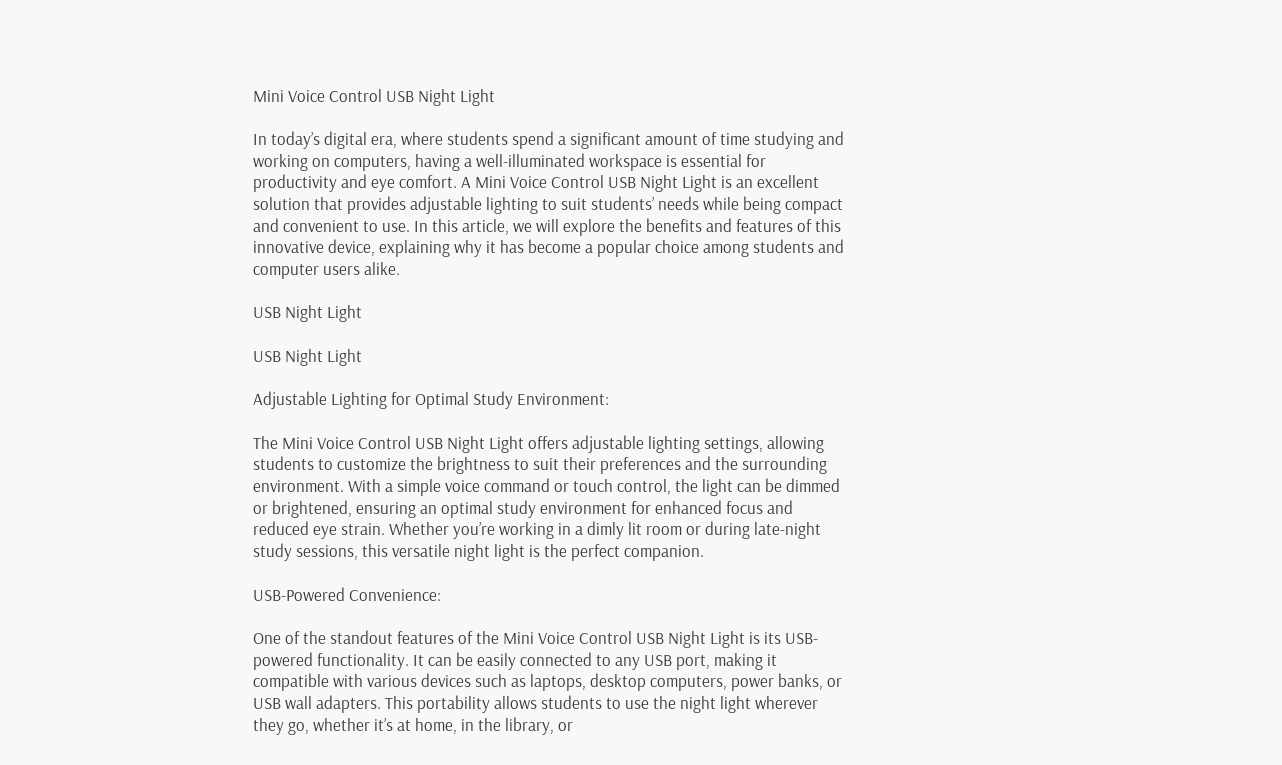Mini Voice Control USB Night Light

In today’s digital era, where students spend a significant amount of time studying and working on computers, having a well-illuminated workspace is essential for productivity and eye comfort. A Mini Voice Control USB Night Light is an excellent solution that provides adjustable lighting to suit students’ needs while being compact and convenient to use. In this article, we will explore the benefits and features of this innovative device, explaining why it has become a popular choice among students and computer users alike.

USB Night Light

USB Night Light

Adjustable Lighting for Optimal Study Environment:

The Mini Voice Control USB Night Light offers adjustable lighting settings, allowing students to customize the brightness to suit their preferences and the surrounding environment. With a simple voice command or touch control, the light can be dimmed or brightened, ensuring an optimal study environment for enhanced focus and reduced eye strain. Whether you’re working in a dimly lit room or during late-night study sessions, this versatile night light is the perfect companion.

USB-Powered Convenience:

One of the standout features of the Mini Voice Control USB Night Light is its USB-powered functionality. It can be easily connected to any USB port, making it compatible with various devices such as laptops, desktop computers, power banks, or USB wall adapters. This portability allows students to use the night light wherever they go, whether it’s at home, in the library, or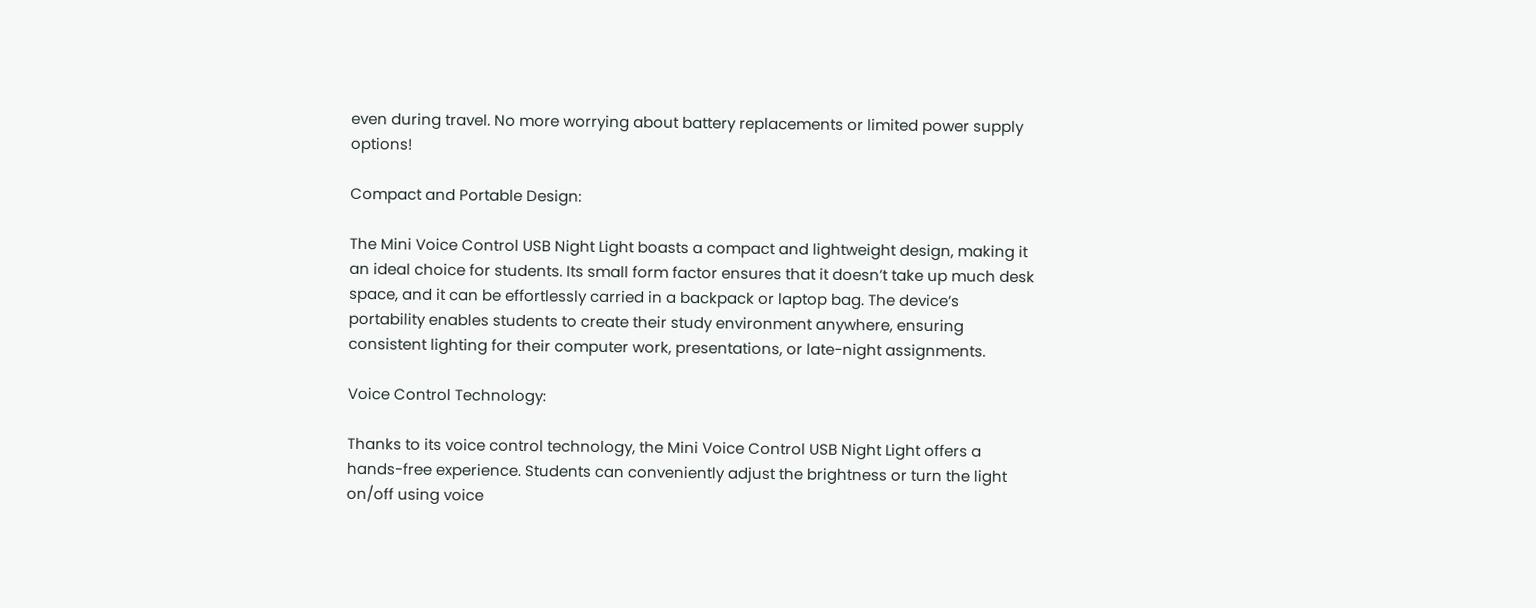even during travel. No more worrying about battery replacements or limited power supply options!

Compact and Portable Design:

The Mini Voice Control USB Night Light boasts a compact and lightweight design, making it an ideal choice for students. Its small form factor ensures that it doesn’t take up much desk space, and it can be effortlessly carried in a backpack or laptop bag. The device’s portability enables students to create their study environment anywhere, ensuring consistent lighting for their computer work, presentations, or late-night assignments.

Voice Control Technology:

Thanks to its voice control technology, the Mini Voice Control USB Night Light offers a hands-free experience. Students can conveniently adjust the brightness or turn the light on/off using voice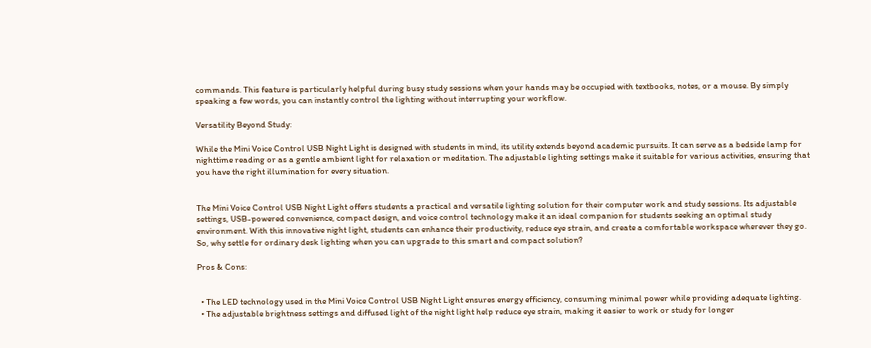commands. This feature is particularly helpful during busy study sessions when your hands may be occupied with textbooks, notes, or a mouse. By simply speaking a few words, you can instantly control the lighting without interrupting your workflow.

Versatility Beyond Study:

While the Mini Voice Control USB Night Light is designed with students in mind, its utility extends beyond academic pursuits. It can serve as a bedside lamp for nighttime reading or as a gentle ambient light for relaxation or meditation. The adjustable lighting settings make it suitable for various activities, ensuring that you have the right illumination for every situation.


The Mini Voice Control USB Night Light offers students a practical and versatile lighting solution for their computer work and study sessions. Its adjustable settings, USB-powered convenience, compact design, and voice control technology make it an ideal companion for students seeking an optimal study environment. With this innovative night light, students can enhance their productivity, reduce eye strain, and create a comfortable workspace wherever they go. So, why settle for ordinary desk lighting when you can upgrade to this smart and compact solution?

Pros & Cons:


  • The LED technology used in the Mini Voice Control USB Night Light ensures energy efficiency, consuming minimal power while providing adequate lighting.
  • The adjustable brightness settings and diffused light of the night light help reduce eye strain, making it easier to work or study for longer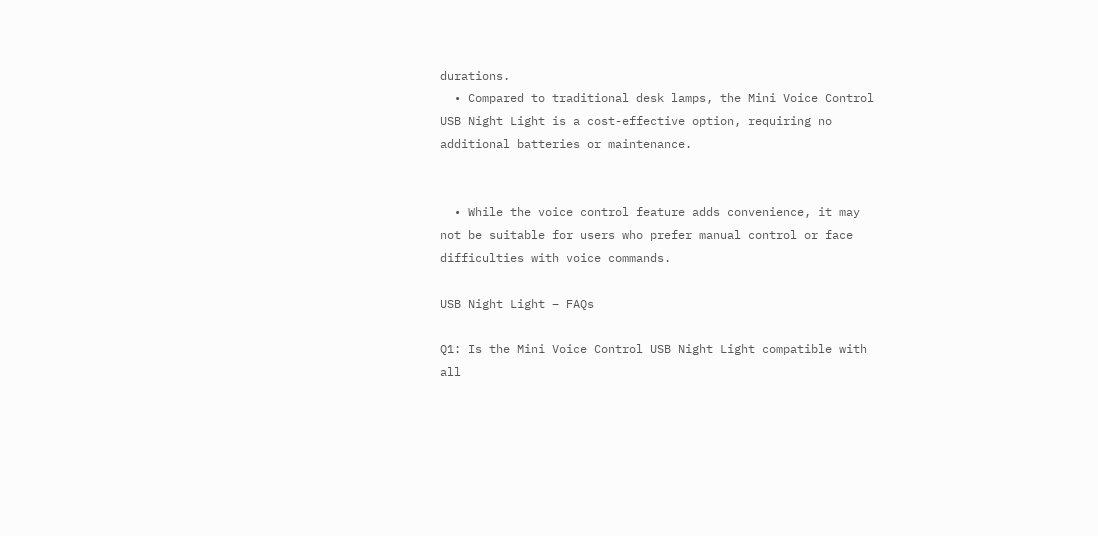durations.
  • Compared to traditional desk lamps, the Mini Voice Control USB Night Light is a cost-effective option, requiring no additional batteries or maintenance.


  • While the voice control feature adds convenience, it may not be suitable for users who prefer manual control or face difficulties with voice commands.

USB Night Light – FAQs

Q1: Is the Mini Voice Control USB Night Light compatible with all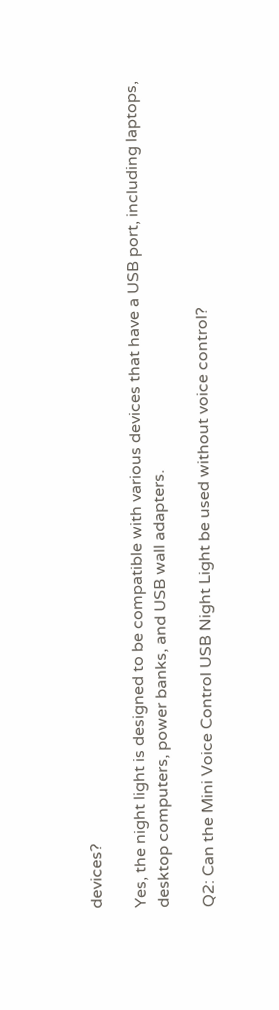devices?

Yes, the night light is designed to be compatible with various devices that have a USB port, including laptops, desktop computers, power banks, and USB wall adapters.

Q2: Can the Mini Voice Control USB Night Light be used without voice control?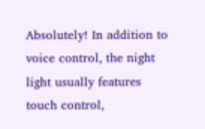Absolutely! In addition to voice control, the night light usually features touch control,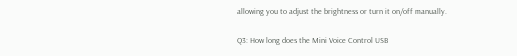allowing you to adjust the brightness or turn it on/off manually.

Q3: How long does the Mini Voice Control USB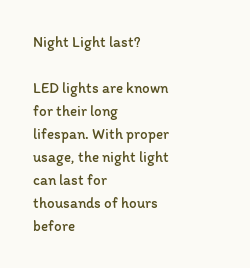Night Light last?

LED lights are known for their long lifespan. With proper usage, the night light can last for thousands of hours before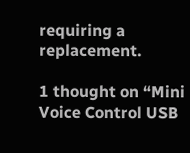requiring a replacement.

1 thought on “Mini Voice Control USB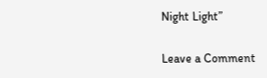Night Light”

Leave a Comment